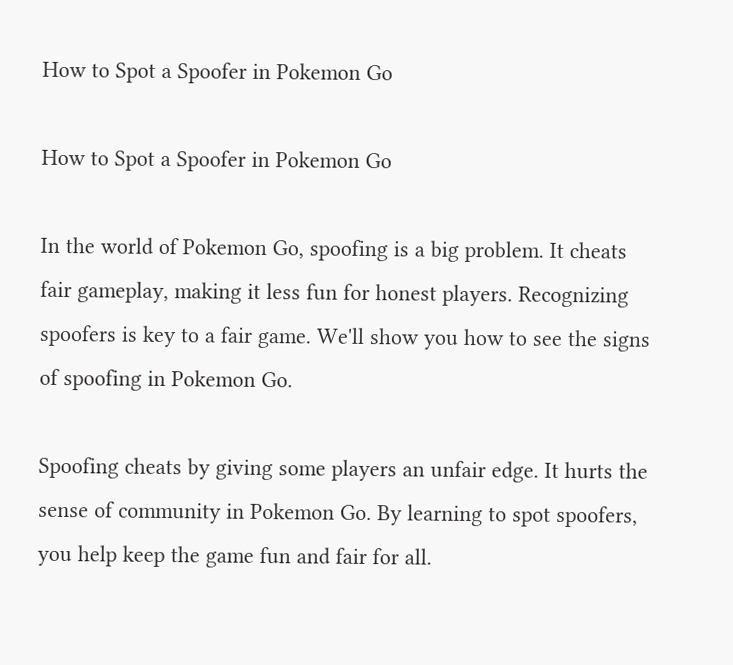How to Spot a Spoofer in Pokemon Go

How to Spot a Spoofer in Pokemon Go

In the world of Pokemon Go, spoofing is a big problem. It cheats fair gameplay, making it less fun for honest players. Recognizing spoofers is key to a fair game. We'll show you how to see the signs of spoofing in Pokemon Go.

Spoofing cheats by giving some players an unfair edge. It hurts the sense of community in Pokemon Go. By learning to spot spoofers, you help keep the game fun and fair for all.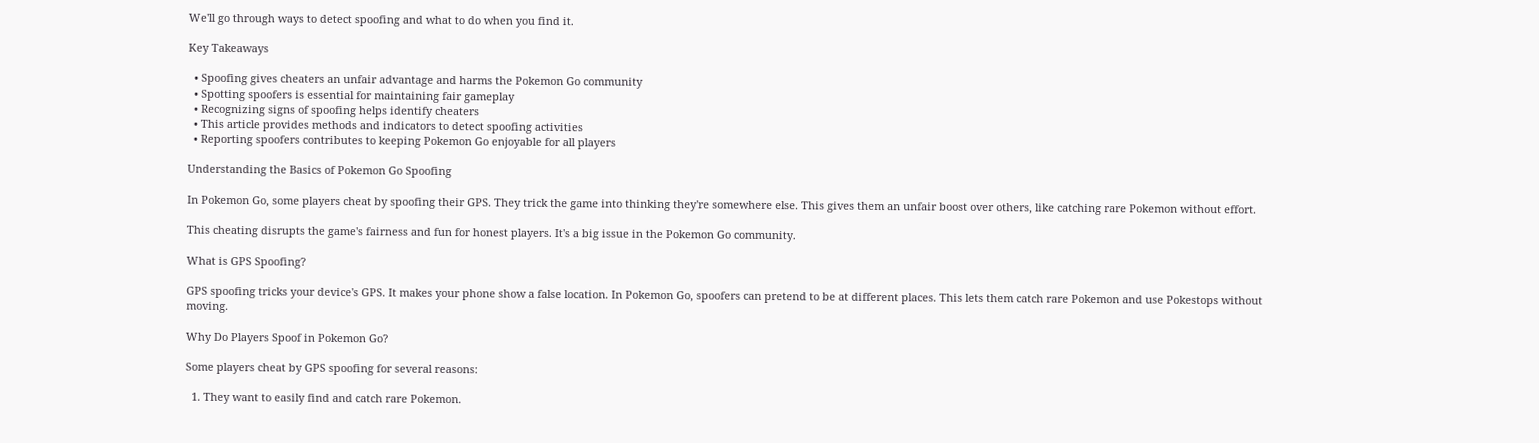We'll go through ways to detect spoofing and what to do when you find it.

Key Takeaways

  • Spoofing gives cheaters an unfair advantage and harms the Pokemon Go community
  • Spotting spoofers is essential for maintaining fair gameplay
  • Recognizing signs of spoofing helps identify cheaters
  • This article provides methods and indicators to detect spoofing activities
  • Reporting spoofers contributes to keeping Pokemon Go enjoyable for all players

Understanding the Basics of Pokemon Go Spoofing

In Pokemon Go, some players cheat by spoofing their GPS. They trick the game into thinking they're somewhere else. This gives them an unfair boost over others, like catching rare Pokemon without effort.

This cheating disrupts the game's fairness and fun for honest players. It's a big issue in the Pokemon Go community.

What is GPS Spoofing?

GPS spoofing tricks your device's GPS. It makes your phone show a false location. In Pokemon Go, spoofers can pretend to be at different places. This lets them catch rare Pokemon and use Pokestops without moving.

Why Do Players Spoof in Pokemon Go?

Some players cheat by GPS spoofing for several reasons:

  1. They want to easily find and catch rare Pokemon.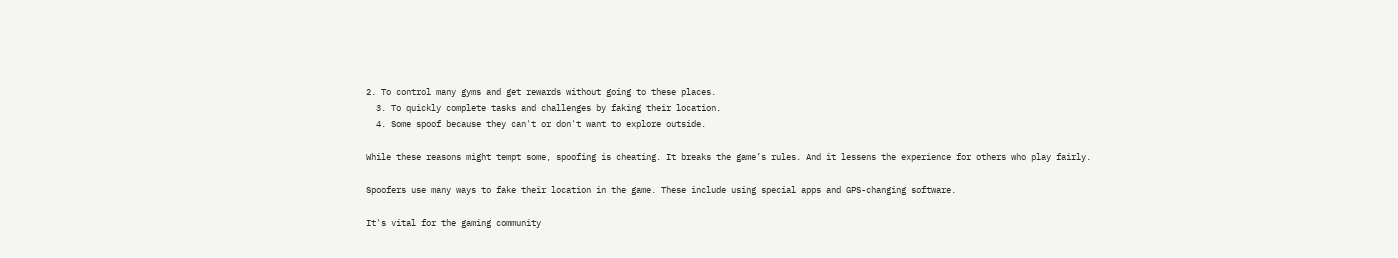2. To control many gyms and get rewards without going to these places.
  3. To quickly complete tasks and challenges by faking their location.
  4. Some spoof because they can't or don't want to explore outside.

While these reasons might tempt some, spoofing is cheating. It breaks the game’s rules. And it lessens the experience for others who play fairly.

Spoofers use many ways to fake their location in the game. These include using special apps and GPS-changing software.

It's vital for the gaming community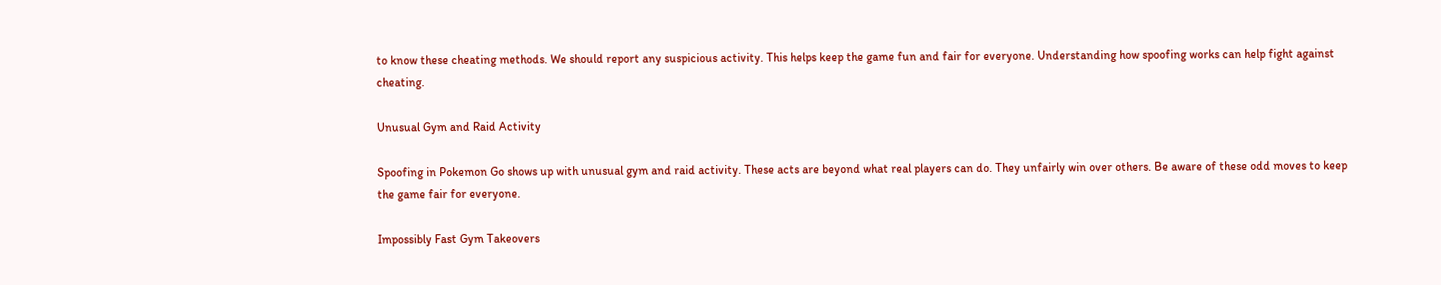to know these cheating methods. We should report any suspicious activity. This helps keep the game fun and fair for everyone. Understanding how spoofing works can help fight against cheating.

Unusual Gym and Raid Activity

Spoofing in Pokemon Go shows up with unusual gym and raid activity. These acts are beyond what real players can do. They unfairly win over others. Be aware of these odd moves to keep the game fair for everyone.

Impossibly Fast Gym Takeovers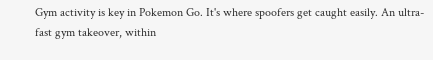Gym activity is key in Pokemon Go. It's where spoofers get caught easily. An ultra-fast gym takeover, within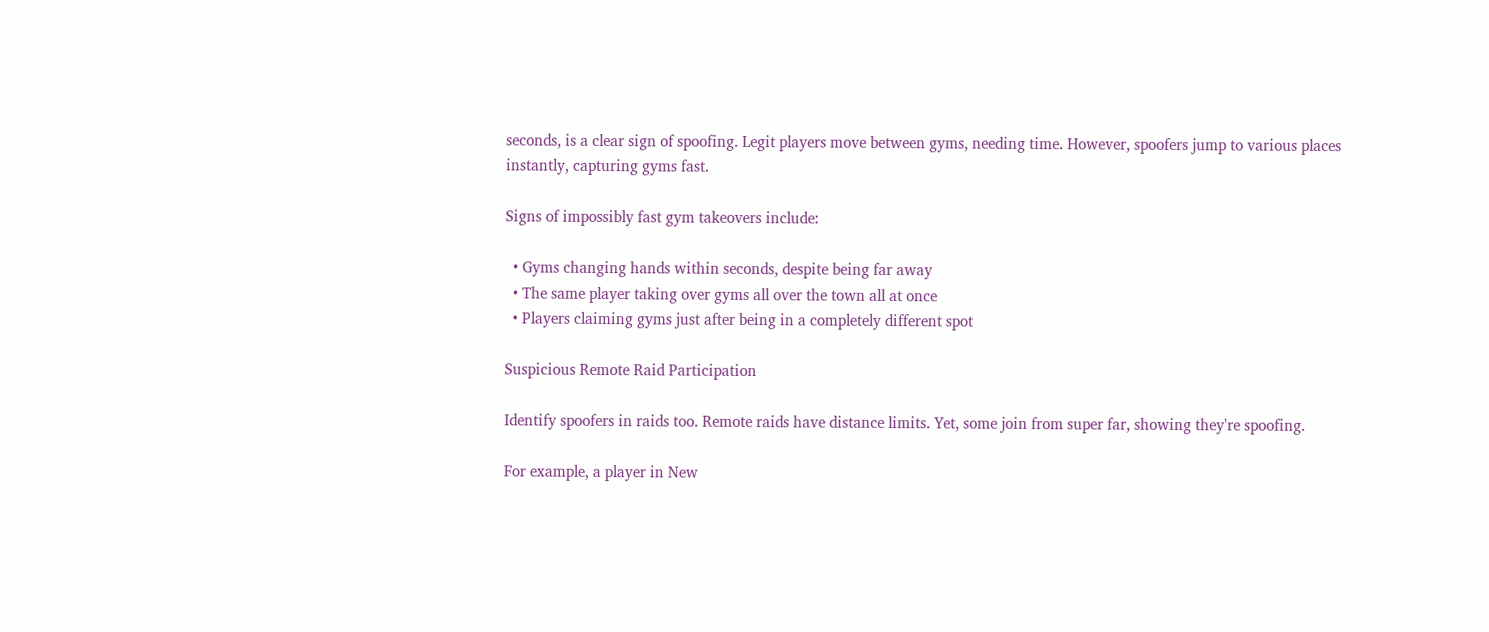seconds, is a clear sign of spoofing. Legit players move between gyms, needing time. However, spoofers jump to various places instantly, capturing gyms fast.

Signs of impossibly fast gym takeovers include:

  • Gyms changing hands within seconds, despite being far away
  • The same player taking over gyms all over the town all at once
  • Players claiming gyms just after being in a completely different spot

Suspicious Remote Raid Participation

Identify spoofers in raids too. Remote raids have distance limits. Yet, some join from super far, showing they're spoofing.

For example, a player in New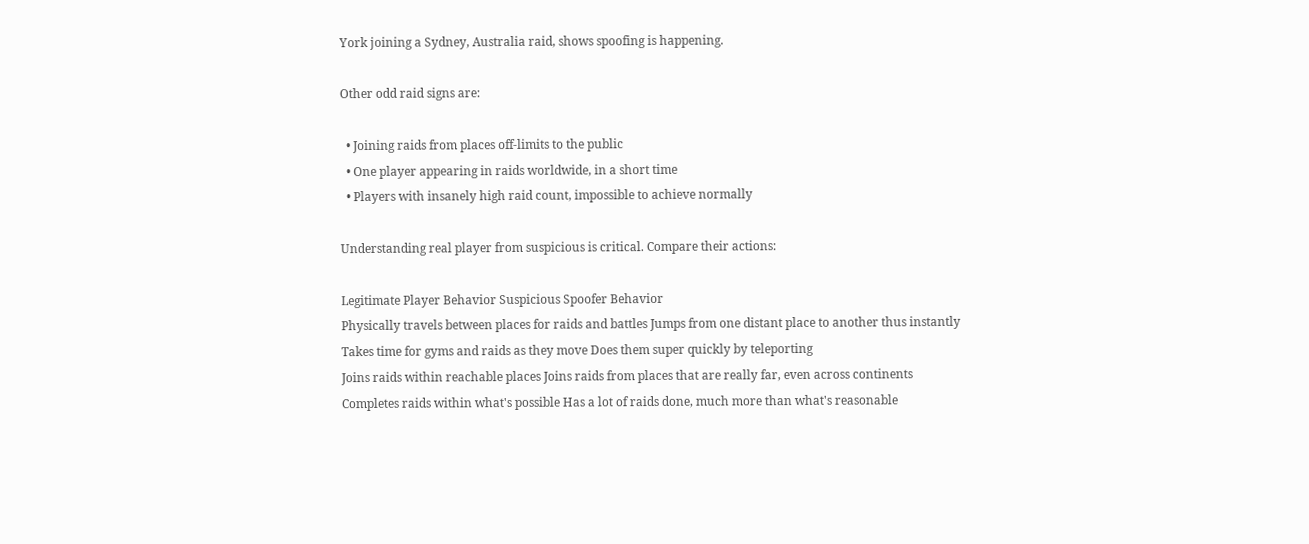York joining a Sydney, Australia raid, shows spoofing is happening.

Other odd raid signs are:

  • Joining raids from places off-limits to the public
  • One player appearing in raids worldwide, in a short time
  • Players with insanely high raid count, impossible to achieve normally

Understanding real player from suspicious is critical. Compare their actions:

Legitimate Player Behavior Suspicious Spoofer Behavior
Physically travels between places for raids and battles Jumps from one distant place to another thus instantly
Takes time for gyms and raids as they move Does them super quickly by teleporting
Joins raids within reachable places Joins raids from places that are really far, even across continents
Completes raids within what's possible Has a lot of raids done, much more than what's reasonable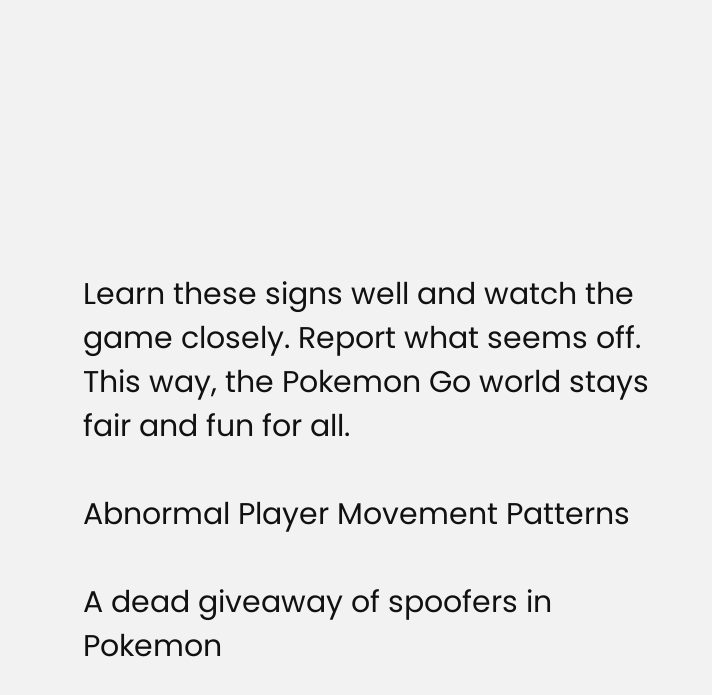Learn these signs well and watch the game closely. Report what seems off. This way, the Pokemon Go world stays fair and fun for all.

Abnormal Player Movement Patterns

A dead giveaway of spoofers in Pokemon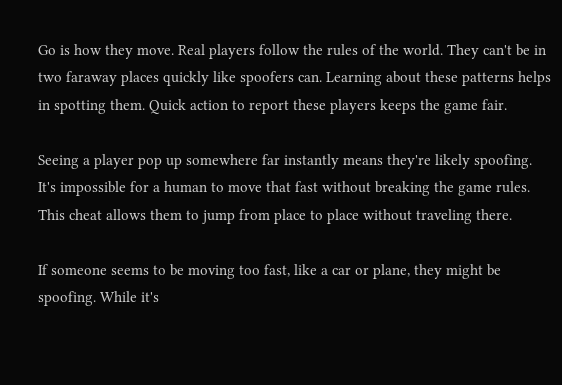Go is how they move. Real players follow the rules of the world. They can't be in two faraway places quickly like spoofers can. Learning about these patterns helps in spotting them. Quick action to report these players keeps the game fair.

Seeing a player pop up somewhere far instantly means they're likely spoofing. It's impossible for a human to move that fast without breaking the game rules. This cheat allows them to jump from place to place without traveling there.

If someone seems to be moving too fast, like a car or plane, they might be spoofing. While it's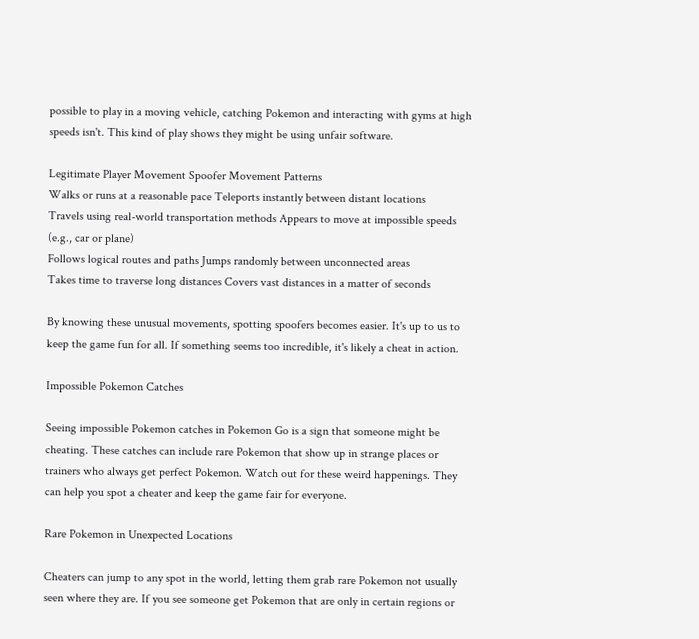possible to play in a moving vehicle, catching Pokemon and interacting with gyms at high speeds isn't. This kind of play shows they might be using unfair software.

Legitimate Player Movement Spoofer Movement Patterns
Walks or runs at a reasonable pace Teleports instantly between distant locations
Travels using real-world transportation methods Appears to move at impossible speeds (e.g., car or plane)
Follows logical routes and paths Jumps randomly between unconnected areas
Takes time to traverse long distances Covers vast distances in a matter of seconds

By knowing these unusual movements, spotting spoofers becomes easier. It's up to us to keep the game fun for all. If something seems too incredible, it's likely a cheat in action.

Impossible Pokemon Catches

Seeing impossible Pokemon catches in Pokemon Go is a sign that someone might be cheating. These catches can include rare Pokemon that show up in strange places or trainers who always get perfect Pokemon. Watch out for these weird happenings. They can help you spot a cheater and keep the game fair for everyone.

Rare Pokemon in Unexpected Locations

Cheaters can jump to any spot in the world, letting them grab rare Pokemon not usually seen where they are. If you see someone get Pokemon that are only in certain regions or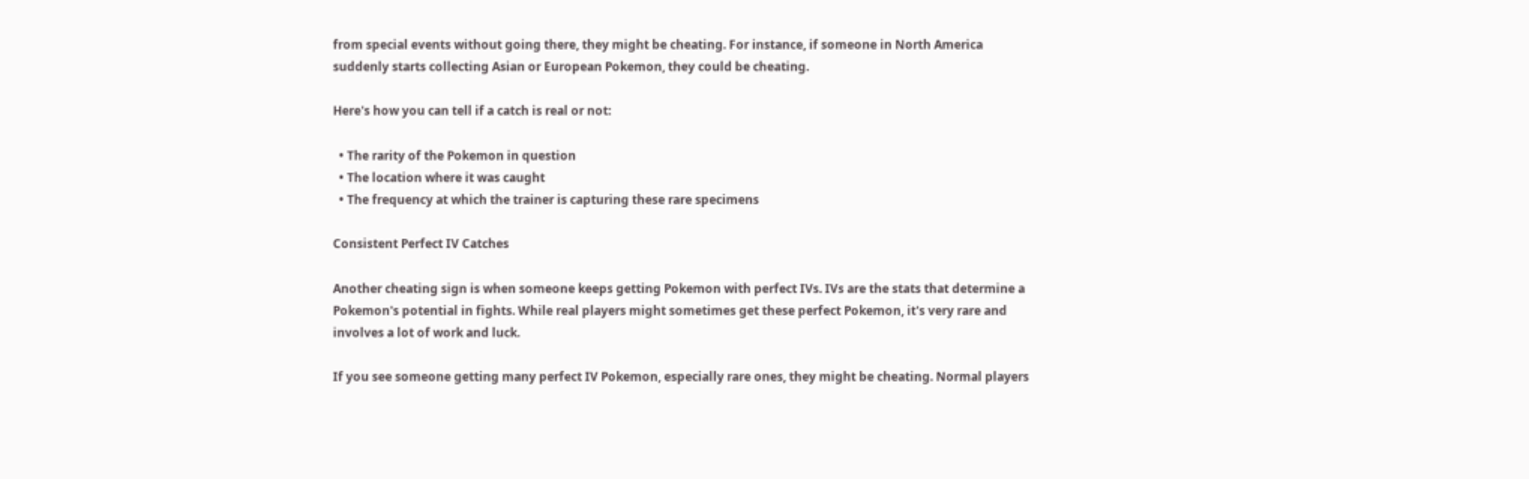from special events without going there, they might be cheating. For instance, if someone in North America suddenly starts collecting Asian or European Pokemon, they could be cheating.

Here's how you can tell if a catch is real or not:

  • The rarity of the Pokemon in question
  • The location where it was caught
  • The frequency at which the trainer is capturing these rare specimens

Consistent Perfect IV Catches

Another cheating sign is when someone keeps getting Pokemon with perfect IVs. IVs are the stats that determine a Pokemon's potential in fights. While real players might sometimes get these perfect Pokemon, it's very rare and involves a lot of work and luck.

If you see someone getting many perfect IV Pokemon, especially rare ones, they might be cheating. Normal players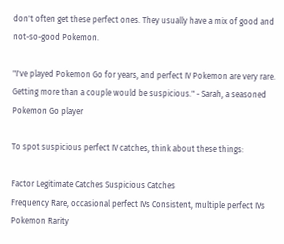don't often get these perfect ones. They usually have a mix of good and not-so-good Pokemon.

"I've played Pokemon Go for years, and perfect IV Pokemon are very rare. Getting more than a couple would be suspicious." - Sarah, a seasoned Pokemon Go player

To spot suspicious perfect IV catches, think about these things:

Factor Legitimate Catches Suspicious Catches
Frequency Rare, occasional perfect IVs Consistent, multiple perfect IVs
Pokemon Rarity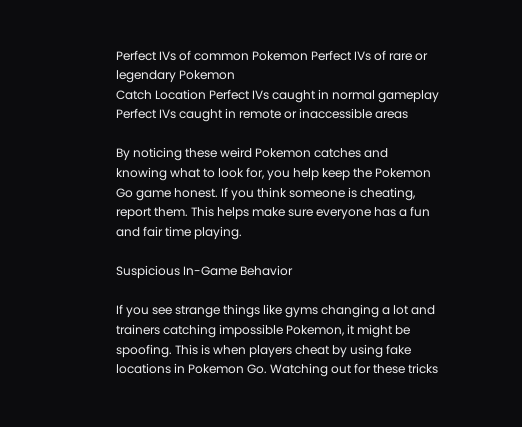Perfect IVs of common Pokemon Perfect IVs of rare or legendary Pokemon
Catch Location Perfect IVs caught in normal gameplay Perfect IVs caught in remote or inaccessible areas

By noticing these weird Pokemon catches and knowing what to look for, you help keep the Pokemon Go game honest. If you think someone is cheating, report them. This helps make sure everyone has a fun and fair time playing.

Suspicious In-Game Behavior

If you see strange things like gyms changing a lot and trainers catching impossible Pokemon, it might be spoofing. This is when players cheat by using fake locations in Pokemon Go. Watching out for these tricks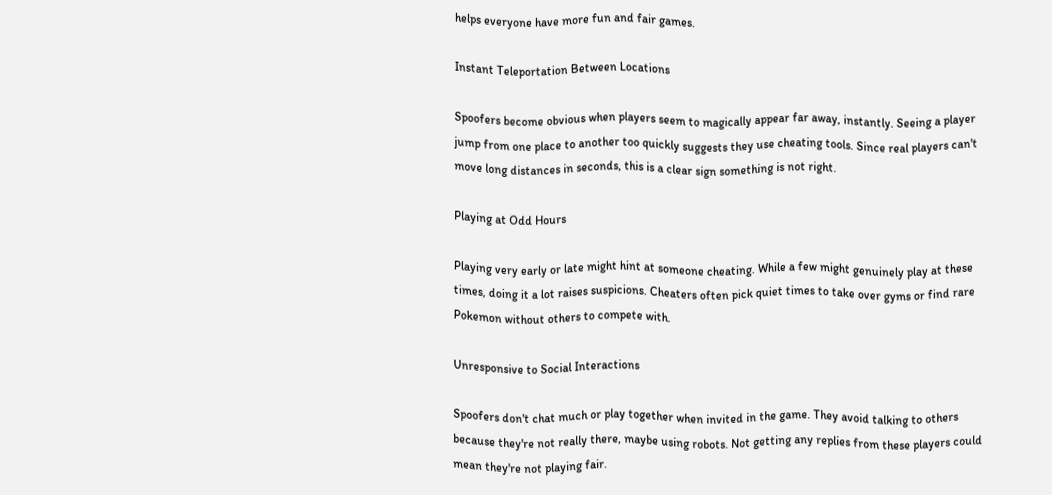helps everyone have more fun and fair games.

Instant Teleportation Between Locations

Spoofers become obvious when players seem to magically appear far away, instantly. Seeing a player jump from one place to another too quickly suggests they use cheating tools. Since real players can't move long distances in seconds, this is a clear sign something is not right.

Playing at Odd Hours

Playing very early or late might hint at someone cheating. While a few might genuinely play at these times, doing it a lot raises suspicions. Cheaters often pick quiet times to take over gyms or find rare Pokemon without others to compete with.

Unresponsive to Social Interactions

Spoofers don't chat much or play together when invited in the game. They avoid talking to others because they're not really there, maybe using robots. Not getting any replies from these players could mean they're not playing fair.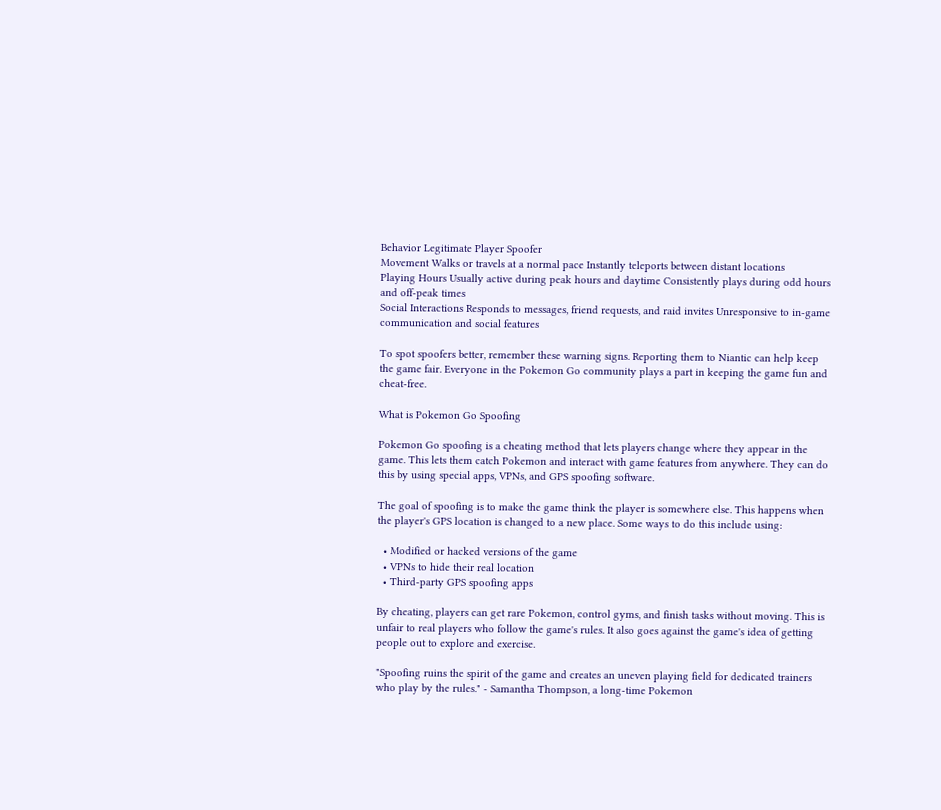Behavior Legitimate Player Spoofer
Movement Walks or travels at a normal pace Instantly teleports between distant locations
Playing Hours Usually active during peak hours and daytime Consistently plays during odd hours and off-peak times
Social Interactions Responds to messages, friend requests, and raid invites Unresponsive to in-game communication and social features

To spot spoofers better, remember these warning signs. Reporting them to Niantic can help keep the game fair. Everyone in the Pokemon Go community plays a part in keeping the game fun and cheat-free.

What is Pokemon Go Spoofing

Pokemon Go spoofing is a cheating method that lets players change where they appear in the game. This lets them catch Pokemon and interact with game features from anywhere. They can do this by using special apps, VPNs, and GPS spoofing software.

The goal of spoofing is to make the game think the player is somewhere else. This happens when the player's GPS location is changed to a new place. Some ways to do this include using:

  • Modified or hacked versions of the game
  • VPNs to hide their real location
  • Third-party GPS spoofing apps

By cheating, players can get rare Pokemon, control gyms, and finish tasks without moving. This is unfair to real players who follow the game's rules. It also goes against the game's idea of getting people out to explore and exercise.

"Spoofing ruins the spirit of the game and creates an uneven playing field for dedicated trainers who play by the rules." - Samantha Thompson, a long-time Pokemon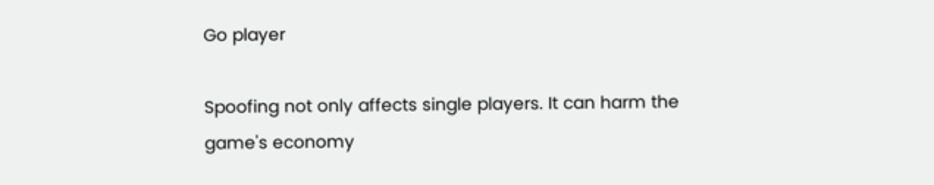Go player

Spoofing not only affects single players. It can harm the game's economy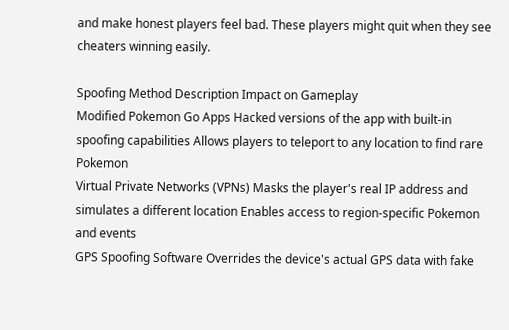and make honest players feel bad. These players might quit when they see cheaters winning easily.

Spoofing Method Description Impact on Gameplay
Modified Pokemon Go Apps Hacked versions of the app with built-in spoofing capabilities Allows players to teleport to any location to find rare Pokemon
Virtual Private Networks (VPNs) Masks the player's real IP address and simulates a different location Enables access to region-specific Pokemon and events
GPS Spoofing Software Overrides the device's actual GPS data with fake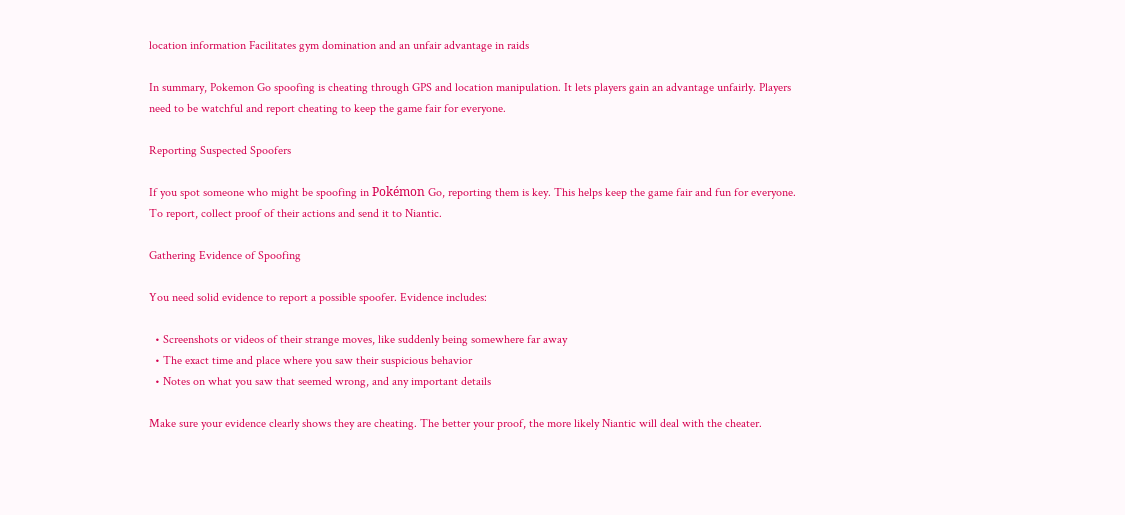location information Facilitates gym domination and an unfair advantage in raids

In summary, Pokemon Go spoofing is cheating through GPS and location manipulation. It lets players gain an advantage unfairly. Players need to be watchful and report cheating to keep the game fair for everyone.

Reporting Suspected Spoofers

If you spot someone who might be spoofing in Pokémon Go, reporting them is key. This helps keep the game fair and fun for everyone. To report, collect proof of their actions and send it to Niantic.

Gathering Evidence of Spoofing

You need solid evidence to report a possible spoofer. Evidence includes:

  • Screenshots or videos of their strange moves, like suddenly being somewhere far away
  • The exact time and place where you saw their suspicious behavior
  • Notes on what you saw that seemed wrong, and any important details

Make sure your evidence clearly shows they are cheating. The better your proof, the more likely Niantic will deal with the cheater.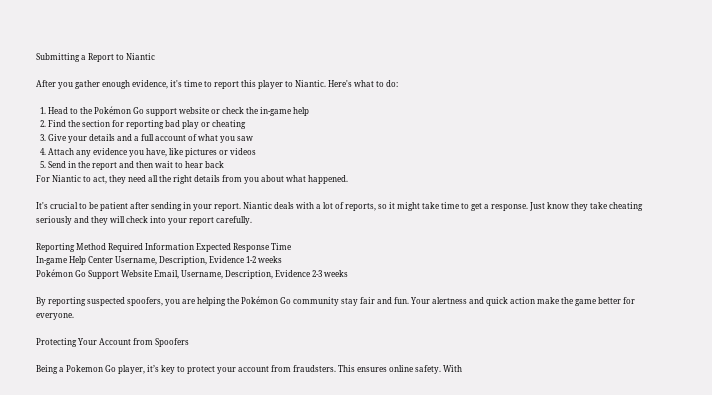Submitting a Report to Niantic

After you gather enough evidence, it's time to report this player to Niantic. Here's what to do:

  1. Head to the Pokémon Go support website or check the in-game help
  2. Find the section for reporting bad play or cheating
  3. Give your details and a full account of what you saw
  4. Attach any evidence you have, like pictures or videos
  5. Send in the report and then wait to hear back
For Niantic to act, they need all the right details from you about what happened.

It's crucial to be patient after sending in your report. Niantic deals with a lot of reports, so it might take time to get a response. Just know they take cheating seriously and they will check into your report carefully.

Reporting Method Required Information Expected Response Time
In-game Help Center Username, Description, Evidence 1-2 weeks
Pokémon Go Support Website Email, Username, Description, Evidence 2-3 weeks

By reporting suspected spoofers, you are helping the Pokémon Go community stay fair and fun. Your alertness and quick action make the game better for everyone.

Protecting Your Account from Spoofers

Being a Pokemon Go player, it’s key to protect your account from fraudsters. This ensures online safety. With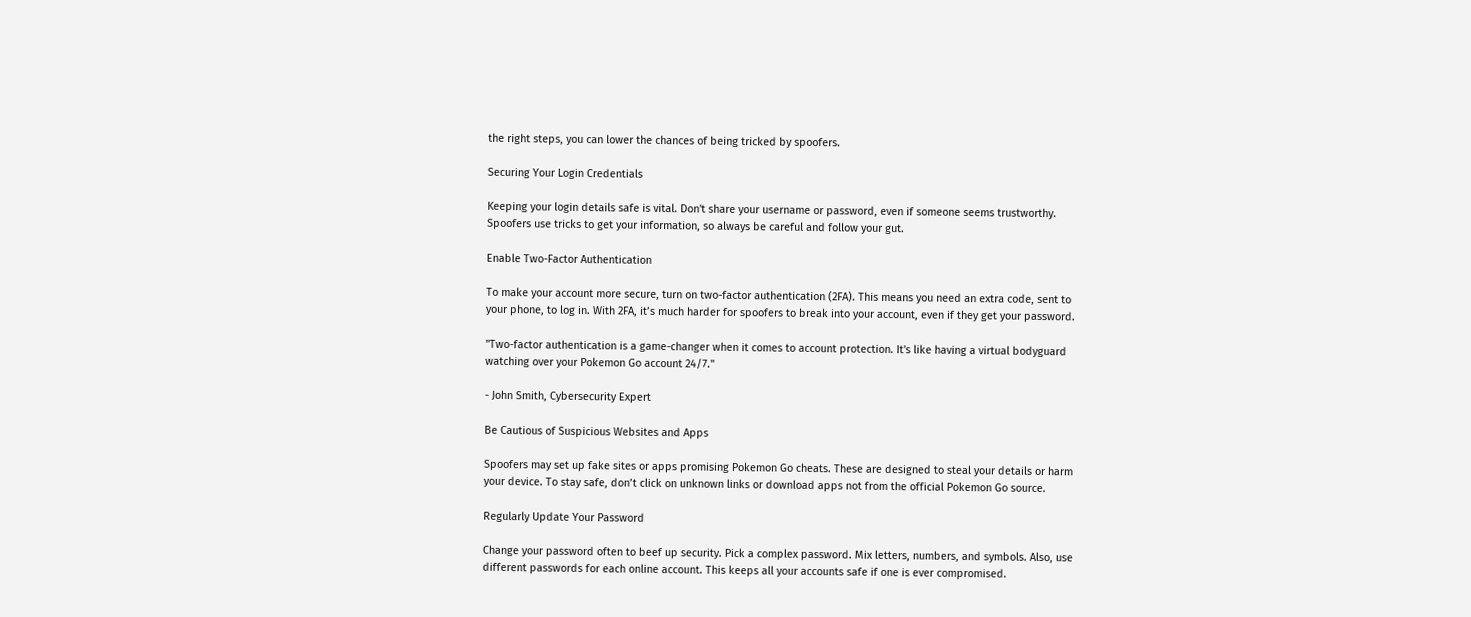the right steps, you can lower the chances of being tricked by spoofers.

Securing Your Login Credentials

Keeping your login details safe is vital. Don't share your username or password, even if someone seems trustworthy. Spoofers use tricks to get your information, so always be careful and follow your gut.

Enable Two-Factor Authentication

To make your account more secure, turn on two-factor authentication (2FA). This means you need an extra code, sent to your phone, to log in. With 2FA, it’s much harder for spoofers to break into your account, even if they get your password.

"Two-factor authentication is a game-changer when it comes to account protection. It's like having a virtual bodyguard watching over your Pokemon Go account 24/7."

- John Smith, Cybersecurity Expert

Be Cautious of Suspicious Websites and Apps

Spoofers may set up fake sites or apps promising Pokemon Go cheats. These are designed to steal your details or harm your device. To stay safe, don’t click on unknown links or download apps not from the official Pokemon Go source.

Regularly Update Your Password

Change your password often to beef up security. Pick a complex password. Mix letters, numbers, and symbols. Also, use different passwords for each online account. This keeps all your accounts safe if one is ever compromised.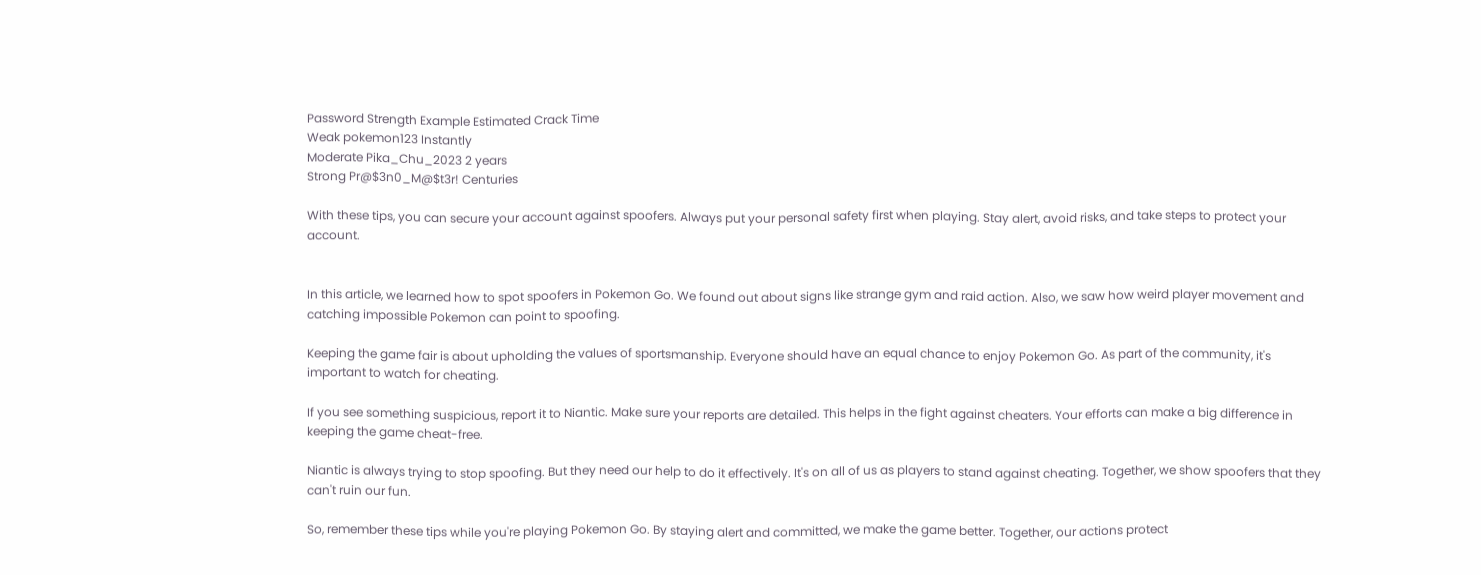Password Strength Example Estimated Crack Time
Weak pokemon123 Instantly
Moderate Pika_Chu_2023 2 years
Strong Pr@$3n0_M@$t3r! Centuries

With these tips, you can secure your account against spoofers. Always put your personal safety first when playing. Stay alert, avoid risks, and take steps to protect your account.


In this article, we learned how to spot spoofers in Pokemon Go. We found out about signs like strange gym and raid action. Also, we saw how weird player movement and catching impossible Pokemon can point to spoofing.

Keeping the game fair is about upholding the values of sportsmanship. Everyone should have an equal chance to enjoy Pokemon Go. As part of the community, it's important to watch for cheating.

If you see something suspicious, report it to Niantic. Make sure your reports are detailed. This helps in the fight against cheaters. Your efforts can make a big difference in keeping the game cheat-free.

Niantic is always trying to stop spoofing. But they need our help to do it effectively. It's on all of us as players to stand against cheating. Together, we show spoofers that they can't ruin our fun.

So, remember these tips while you're playing Pokemon Go. By staying alert and committed, we make the game better. Together, our actions protect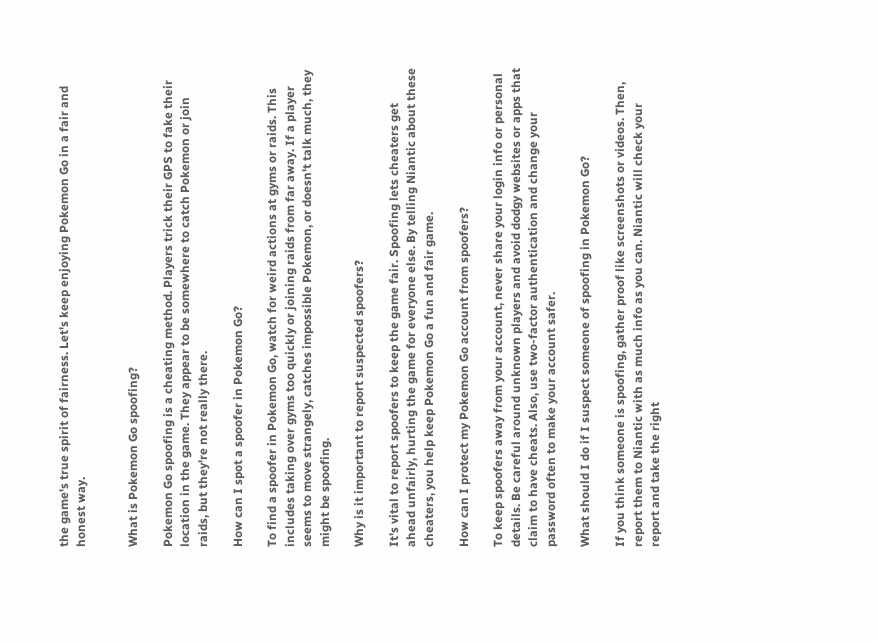the game's true spirit of fairness. Let's keep enjoying Pokemon Go in a fair and honest way.


What is Pokemon Go spoofing?

Pokemon Go spoofing is a cheating method. Players trick their GPS to fake their location in the game. They appear to be somewhere to catch Pokemon or join raids, but they're not really there.

How can I spot a spoofer in Pokemon Go?

To find a spoofer in Pokemon Go, watch for weird actions at gyms or raids. This includes taking over gyms too quickly or joining raids from far away. If a player seems to move strangely, catches impossible Pokemon, or doesn't talk much, they might be spoofing.

Why is it important to report suspected spoofers?

It's vital to report spoofers to keep the game fair. Spoofing lets cheaters get ahead unfairly, hurting the game for everyone else. By telling Niantic about these cheaters, you help keep Pokemon Go a fun and fair game.

How can I protect my Pokemon Go account from spoofers?

To keep spoofers away from your account, never share your login info or personal details. Be careful around unknown players and avoid dodgy websites or apps that claim to have cheats. Also, use two-factor authentication and change your password often to make your account safer.

What should I do if I suspect someone of spoofing in Pokemon Go?

If you think someone is spoofing, gather proof like screenshots or videos. Then, report them to Niantic with as much info as you can. Niantic will check your report and take the right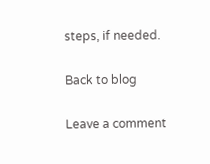steps, if needed.

Back to blog

Leave a comment